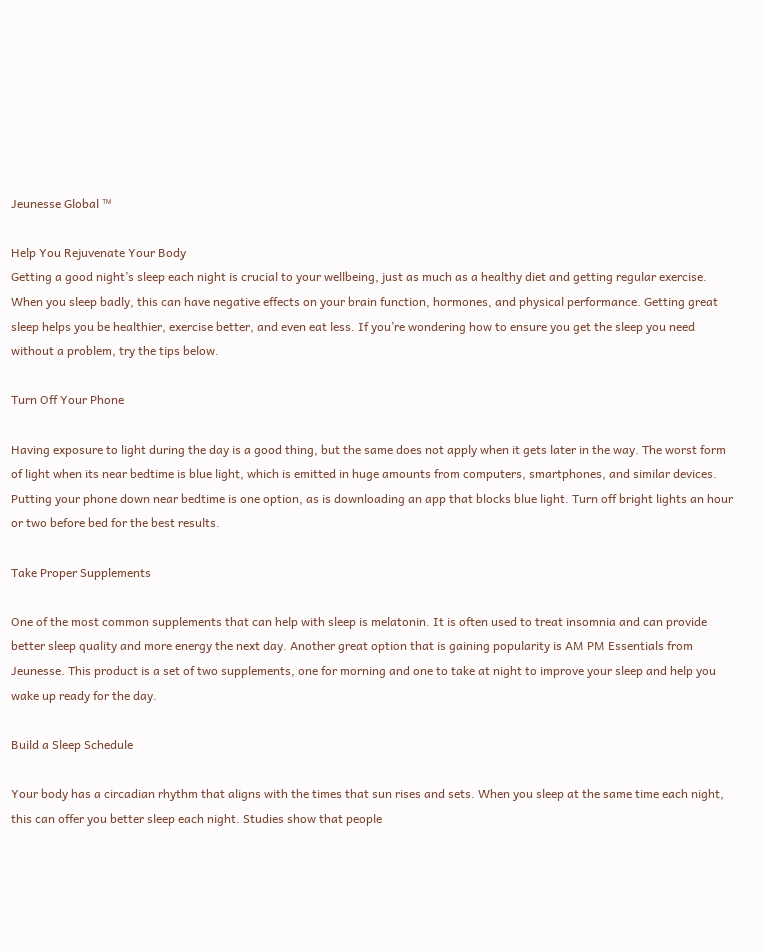Jeunesse Global ™

Help You Rejuvenate Your Body
Getting a good night’s sleep each night is crucial to your wellbeing, just as much as a healthy diet and getting regular exercise. When you sleep badly, this can have negative effects on your brain function, hormones, and physical performance. Getting great sleep helps you be healthier, exercise better, and even eat less. If you’re wondering how to ensure you get the sleep you need without a problem, try the tips below.

Turn Off Your Phone

Having exposure to light during the day is a good thing, but the same does not apply when it gets later in the way. The worst form of light when its near bedtime is blue light, which is emitted in huge amounts from computers, smartphones, and similar devices. Putting your phone down near bedtime is one option, as is downloading an app that blocks blue light. Turn off bright lights an hour or two before bed for the best results.

Take Proper Supplements

One of the most common supplements that can help with sleep is melatonin. It is often used to treat insomnia and can provide better sleep quality and more energy the next day. Another great option that is gaining popularity is AM PM Essentials from Jeunesse. This product is a set of two supplements, one for morning and one to take at night to improve your sleep and help you wake up ready for the day.

Build a Sleep Schedule

Your body has a circadian rhythm that aligns with the times that sun rises and sets. When you sleep at the same time each night, this can offer you better sleep each night. Studies show that people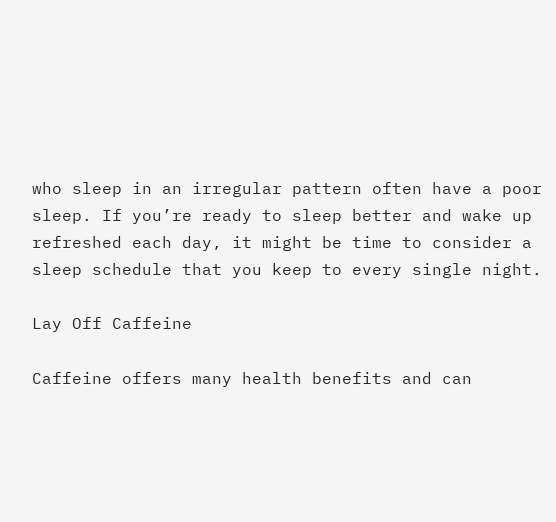who sleep in an irregular pattern often have a poor sleep. If you’re ready to sleep better and wake up refreshed each day, it might be time to consider a sleep schedule that you keep to every single night.

Lay Off Caffeine

Caffeine offers many health benefits and can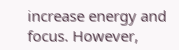increase energy and focus. However,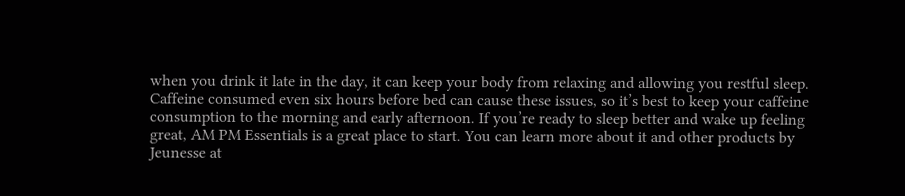when you drink it late in the day, it can keep your body from relaxing and allowing you restful sleep. Caffeine consumed even six hours before bed can cause these issues, so it’s best to keep your caffeine consumption to the morning and early afternoon. If you’re ready to sleep better and wake up feeling great, AM PM Essentials is a great place to start. You can learn more about it and other products by Jeunesse at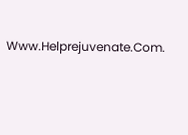Www.Helprejuvenate.Com.